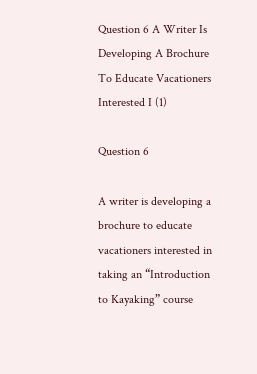Question 6 A Writer Is Developing A Brochure To Educate Vacationers Interested I (1)

Question 6

A writer is developing a brochure to educate vacationers interested in taking an “Introduction to Kayaking” course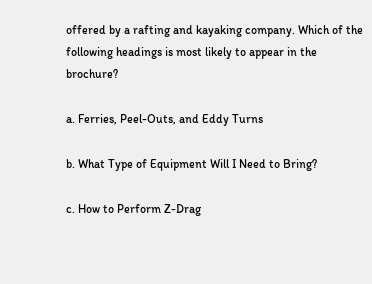offered by a rafting and kayaking company. Which of the following headings is most likely to appear in the brochure?

a. Ferries, Peel-Outs, and Eddy Turns

b. What Type of Equipment Will I Need to Bring?

c. How to Perform Z-Drag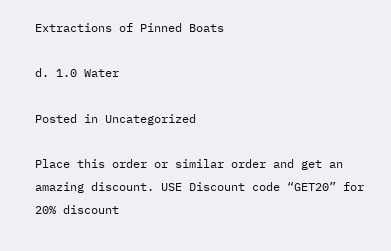Extractions of Pinned Boats

d. 1.0 Water

Posted in Uncategorized

Place this order or similar order and get an amazing discount. USE Discount code “GET20” for 20% discount